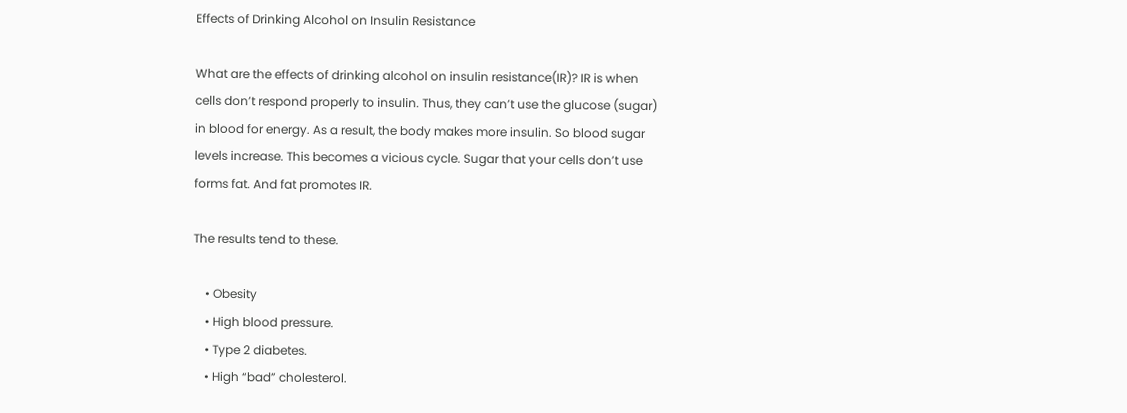Effects of Drinking Alcohol on Insulin Resistance

What are the effects of drinking alcohol on insulin resistance(IR)? IR is when cells don’t respond properly to insulin. Thus, they can’t use the glucose (sugar) in blood for energy. As a result, the body makes more insulin. So blood sugar levels increase. This becomes a vicious cycle. Sugar that your cells don’t use forms fat. And fat promotes IR.

The results tend to these.

    • Obesity
    • High blood pressure.
    • Type 2 diabetes.
    • High “bad” cholesterol.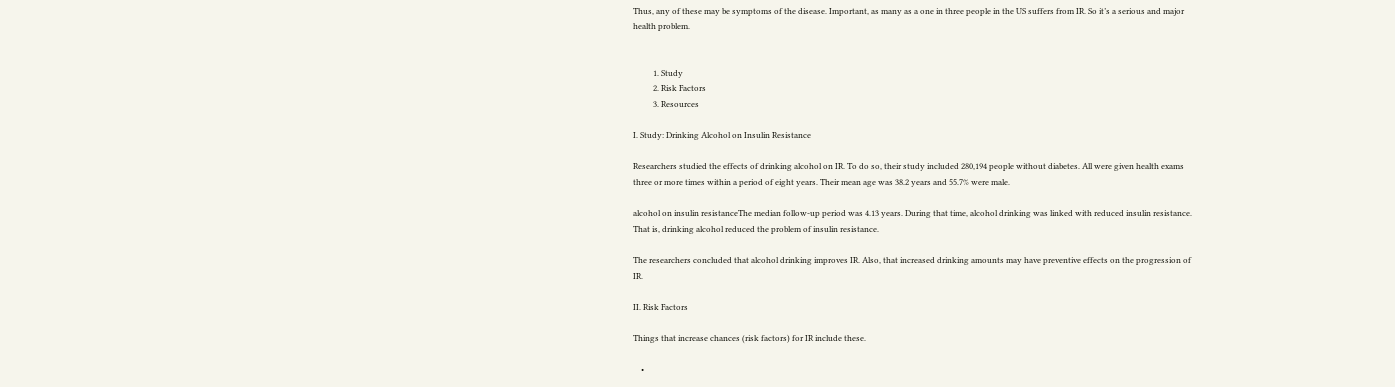Thus, any of these may be symptoms of the disease. Important, as many as a one in three people in the US suffers from IR. So it’s a serious and major health problem.


          1. Study
          2. Risk Factors
          3. Resources

I. Study: Drinking Alcohol on Insulin Resistance

Researchers studied the effects of drinking alcohol on IR. To do so, their study included 280,194 people without diabetes. All were given health exams three or more times within a period of eight years. Their mean age was 38.2 years and 55.7% were male.

alcohol on insulin resistanceThe median follow-up period was 4.13 years. During that time, alcohol drinking was linked with reduced insulin resistance. That is, drinking alcohol reduced the problem of insulin resistance.

The researchers concluded that alcohol drinking improves IR. Also, that increased drinking amounts may have preventive effects on the progression of IR.

II. Risk Factors

Things that increase chances (risk factors) for IR include these.

    •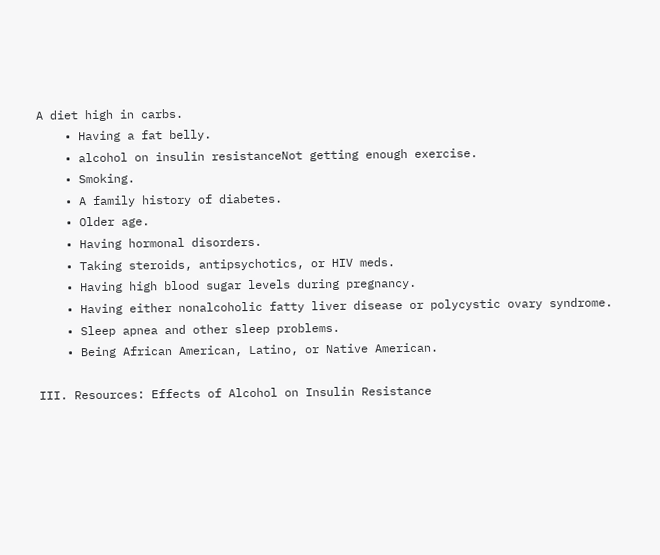A diet high in carbs.
    • Having a fat belly.
    • alcohol on insulin resistanceNot getting enough exercise.
    • Smoking.
    • A family history of diabetes.
    • Older age.
    • Having hormonal disorders.
    • Taking steroids, antipsychotics, or HIV meds.
    • Having high blood sugar levels during pregnancy.
    • Having either nonalcoholic fatty liver disease or polycystic ovary syndrome.
    • Sleep apnea and other sleep problems.
    • Being African American, Latino, or Native American.

III. Resources: Effects of Alcohol on Insulin Resistance